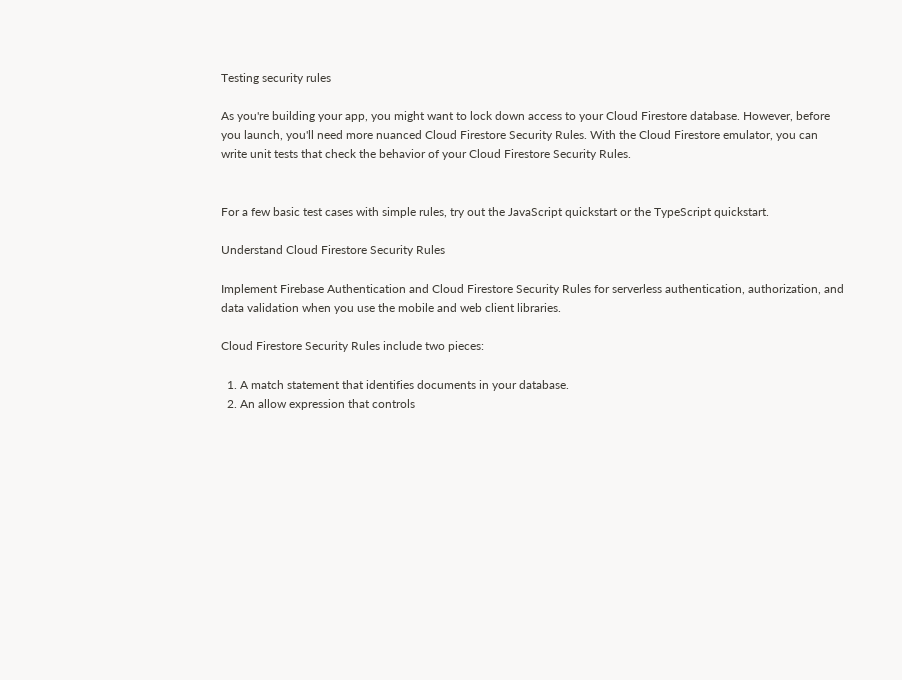Testing security rules

As you're building your app, you might want to lock down access to your Cloud Firestore database. However, before you launch, you'll need more nuanced Cloud Firestore Security Rules. With the Cloud Firestore emulator, you can write unit tests that check the behavior of your Cloud Firestore Security Rules.


For a few basic test cases with simple rules, try out the JavaScript quickstart or the TypeScript quickstart.

Understand Cloud Firestore Security Rules

Implement Firebase Authentication and Cloud Firestore Security Rules for serverless authentication, authorization, and data validation when you use the mobile and web client libraries.

Cloud Firestore Security Rules include two pieces:

  1. A match statement that identifies documents in your database.
  2. An allow expression that controls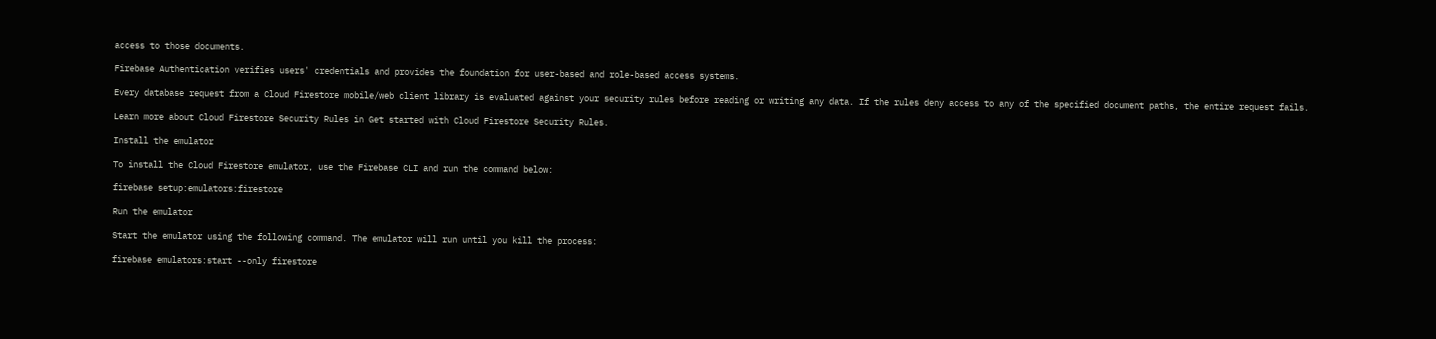access to those documents.

Firebase Authentication verifies users' credentials and provides the foundation for user-based and role-based access systems.

Every database request from a Cloud Firestore mobile/web client library is evaluated against your security rules before reading or writing any data. If the rules deny access to any of the specified document paths, the entire request fails.

Learn more about Cloud Firestore Security Rules in Get started with Cloud Firestore Security Rules.

Install the emulator

To install the Cloud Firestore emulator, use the Firebase CLI and run the command below:

firebase setup:emulators:firestore

Run the emulator

Start the emulator using the following command. The emulator will run until you kill the process:

firebase emulators:start --only firestore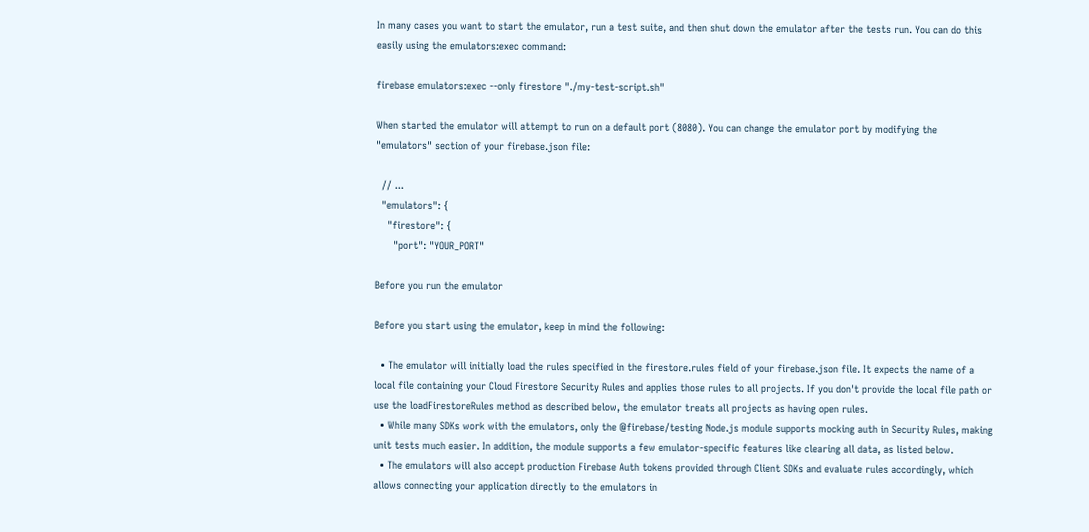In many cases you want to start the emulator, run a test suite, and then shut down the emulator after the tests run. You can do this easily using the emulators:exec command:

firebase emulators:exec --only firestore "./my-test-script.sh"

When started the emulator will attempt to run on a default port (8080). You can change the emulator port by modifying the "emulators" section of your firebase.json file:

  // ...
  "emulators": {
    "firestore": {
      "port": "YOUR_PORT"

Before you run the emulator

Before you start using the emulator, keep in mind the following:

  • The emulator will initially load the rules specified in the firestore.rules field of your firebase.json file. It expects the name of a local file containing your Cloud Firestore Security Rules and applies those rules to all projects. If you don't provide the local file path or use the loadFirestoreRules method as described below, the emulator treats all projects as having open rules.
  • While many SDKs work with the emulators, only the @firebase/testing Node.js module supports mocking auth in Security Rules, making unit tests much easier. In addition, the module supports a few emulator-specific features like clearing all data, as listed below.
  • The emulators will also accept production Firebase Auth tokens provided through Client SDKs and evaluate rules accordingly, which allows connecting your application directly to the emulators in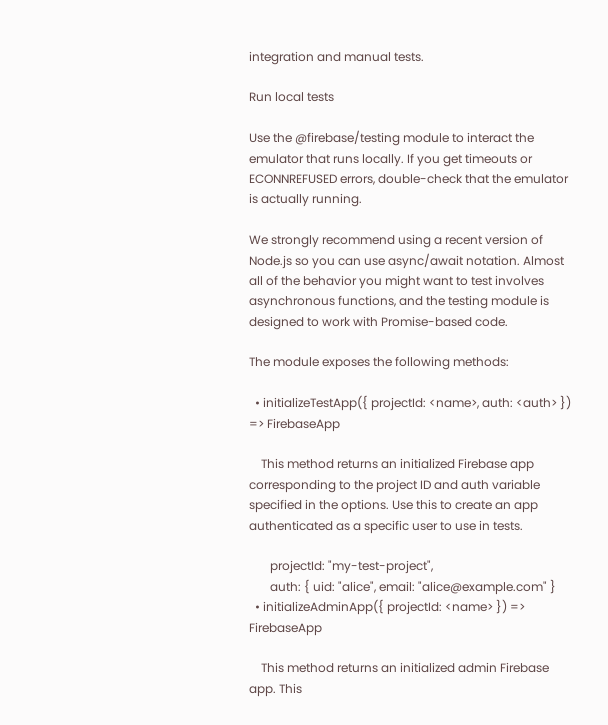integration and manual tests.

Run local tests

Use the @firebase/testing module to interact the emulator that runs locally. If you get timeouts or ECONNREFUSED errors, double-check that the emulator is actually running.

We strongly recommend using a recent version of Node.js so you can use async/await notation. Almost all of the behavior you might want to test involves asynchronous functions, and the testing module is designed to work with Promise-based code.

The module exposes the following methods:

  • initializeTestApp({ projectId: <name>, auth: <auth> }) => FirebaseApp

    This method returns an initialized Firebase app corresponding to the project ID and auth variable specified in the options. Use this to create an app authenticated as a specific user to use in tests.

       projectId: "my-test-project",
       auth: { uid: "alice", email: "alice@example.com" }
  • initializeAdminApp({ projectId: <name> }) => FirebaseApp

    This method returns an initialized admin Firebase app. This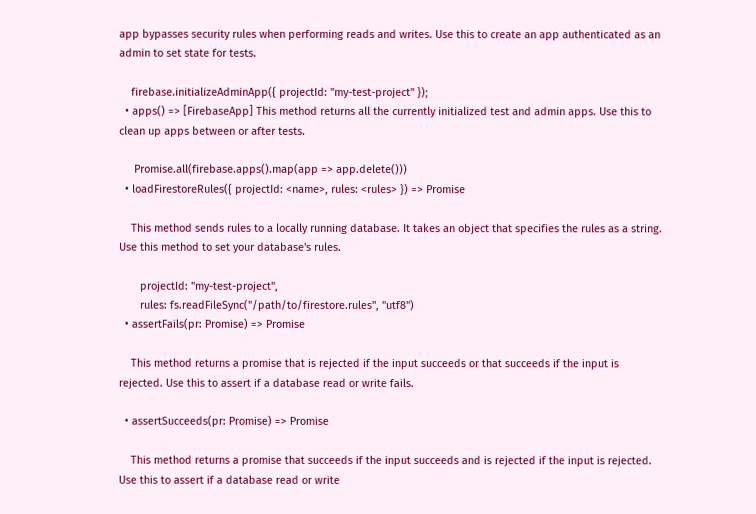app bypasses security rules when performing reads and writes. Use this to create an app authenticated as an admin to set state for tests.

    firebase.initializeAdminApp({ projectId: "my-test-project" });
  • apps() => [FirebaseApp] This method returns all the currently initialized test and admin apps. Use this to clean up apps between or after tests.

     Promise.all(firebase.apps().map(app => app.delete()))
  • loadFirestoreRules({ projectId: <name>, rules: <rules> }) => Promise

    This method sends rules to a locally running database. It takes an object that specifies the rules as a string. Use this method to set your database's rules.

       projectId: "my-test-project",
       rules: fs.readFileSync("/path/to/firestore.rules", "utf8")
  • assertFails(pr: Promise) => Promise

    This method returns a promise that is rejected if the input succeeds or that succeeds if the input is rejected. Use this to assert if a database read or write fails.

  • assertSucceeds(pr: Promise) => Promise

    This method returns a promise that succeeds if the input succeeds and is rejected if the input is rejected. Use this to assert if a database read or write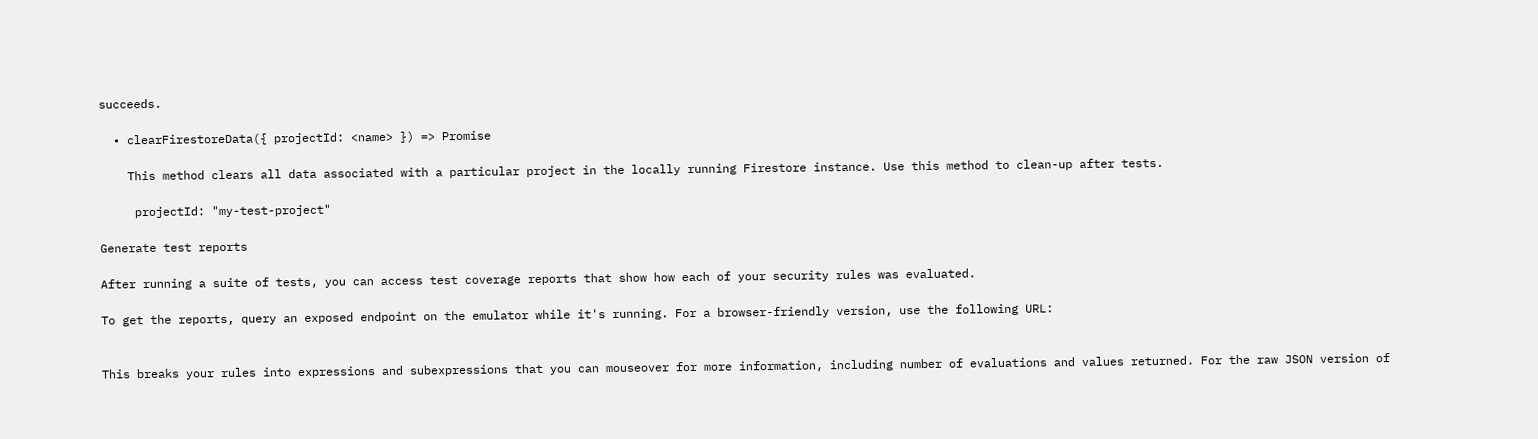succeeds.

  • clearFirestoreData({ projectId: <name> }) => Promise

    This method clears all data associated with a particular project in the locally running Firestore instance. Use this method to clean-up after tests.

     projectId: "my-test-project"

Generate test reports

After running a suite of tests, you can access test coverage reports that show how each of your security rules was evaluated.

To get the reports, query an exposed endpoint on the emulator while it's running. For a browser-friendly version, use the following URL:


This breaks your rules into expressions and subexpressions that you can mouseover for more information, including number of evaluations and values returned. For the raw JSON version of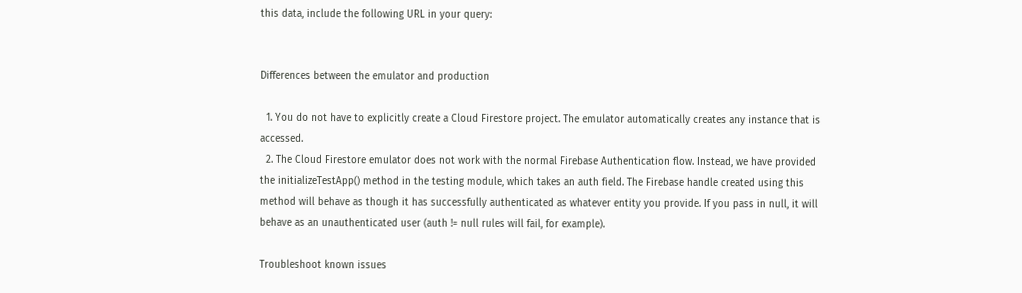this data, include the following URL in your query:


Differences between the emulator and production

  1. You do not have to explicitly create a Cloud Firestore project. The emulator automatically creates any instance that is accessed.
  2. The Cloud Firestore emulator does not work with the normal Firebase Authentication flow. Instead, we have provided the initializeTestApp() method in the testing module, which takes an auth field. The Firebase handle created using this method will behave as though it has successfully authenticated as whatever entity you provide. If you pass in null, it will behave as an unauthenticated user (auth != null rules will fail, for example).

Troubleshoot known issues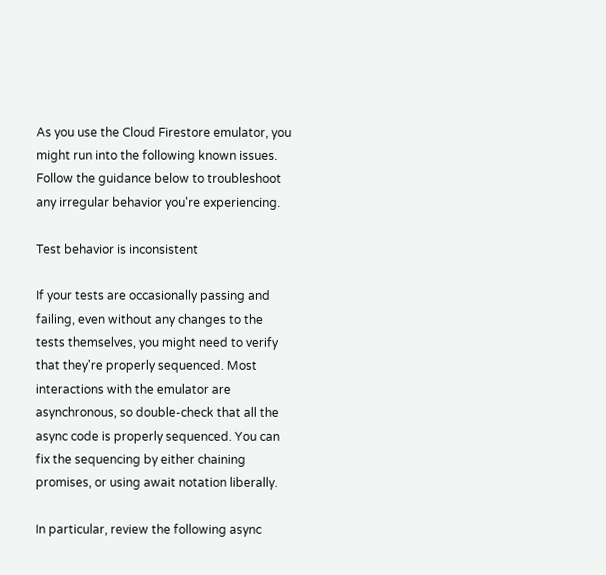As you use the Cloud Firestore emulator, you might run into the following known issues. Follow the guidance below to troubleshoot any irregular behavior you're experiencing.

Test behavior is inconsistent

If your tests are occasionally passing and failing, even without any changes to the tests themselves, you might need to verify that they're properly sequenced. Most interactions with the emulator are asynchronous, so double-check that all the async code is properly sequenced. You can fix the sequencing by either chaining promises, or using await notation liberally.

In particular, review the following async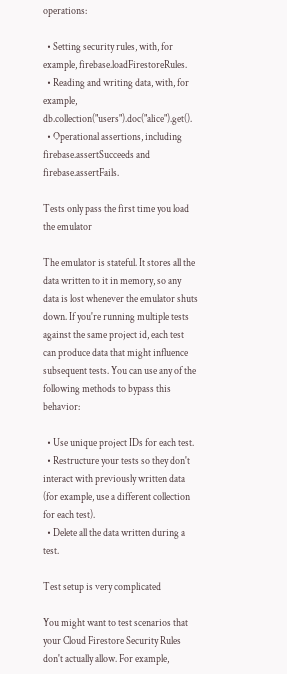operations:

  • Setting security rules, with, for example, firebase.loadFirestoreRules.
  • Reading and writing data, with, for example, db.collection("users").doc("alice").get().
  • Operational assertions, including firebase.assertSucceeds and firebase.assertFails.

Tests only pass the first time you load the emulator

The emulator is stateful. It stores all the data written to it in memory, so any data is lost whenever the emulator shuts down. If you're running multiple tests against the same project id, each test can produce data that might influence subsequent tests. You can use any of the following methods to bypass this behavior:

  • Use unique project IDs for each test.
  • Restructure your tests so they don't interact with previously written data (for example, use a different collection for each test).
  • Delete all the data written during a test.

Test setup is very complicated

You might want to test scenarios that your Cloud Firestore Security Rules don't actually allow. For example,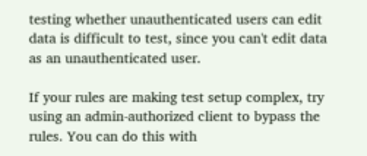testing whether unauthenticated users can edit data is difficult to test, since you can't edit data as an unauthenticated user.

If your rules are making test setup complex, try using an admin-authorized client to bypass the rules. You can do this with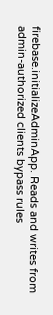firebase.initializeAdminApp. Reads and writes from admin-authorized clients bypass rules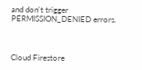and don't trigger PERMISSION_DENIED errors.



Cloud Firestore